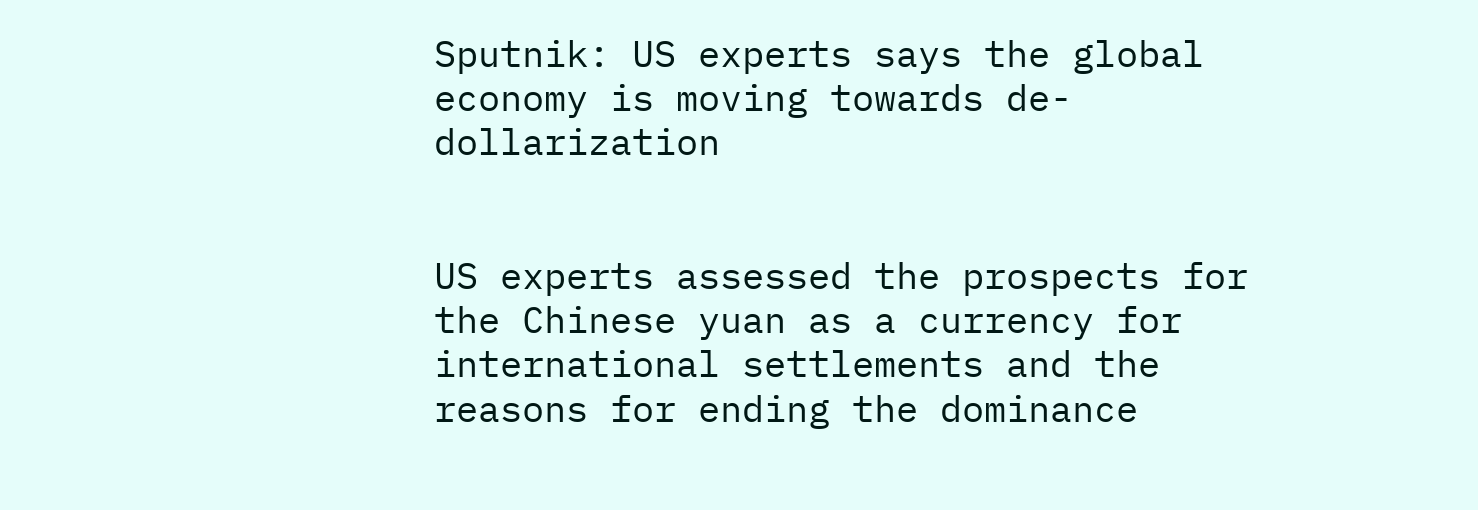Sputnik: US experts says the global economy is moving towards de-dollarization


US experts assessed the prospects for the Chinese yuan as a currency for international settlements and the reasons for ending the dominance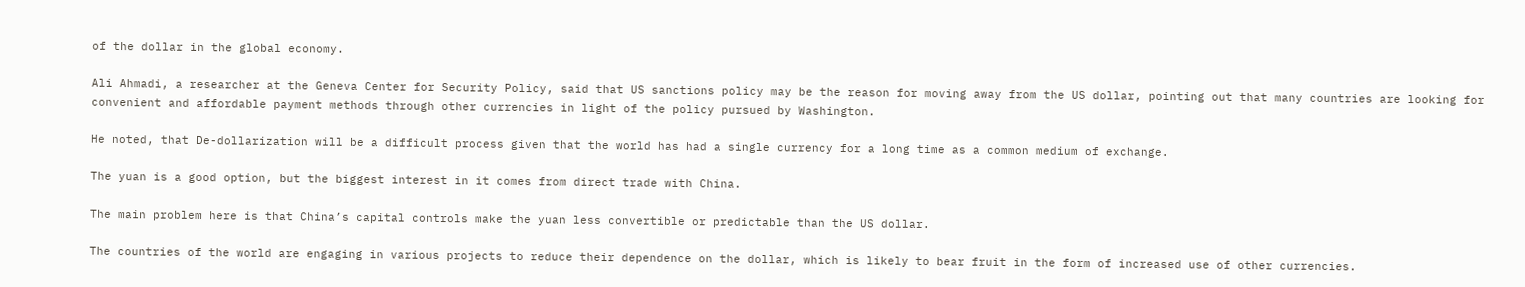of the dollar in the global economy.

Ali Ahmadi, a researcher at the Geneva Center for Security Policy, said that US sanctions policy may be the reason for moving away from the US dollar, pointing out that many countries are looking for convenient and affordable payment methods through other currencies in light of the policy pursued by Washington.

He noted, that De-dollarization will be a difficult process given that the world has had a single currency for a long time as a common medium of exchange.

The yuan is a good option, but the biggest interest in it comes from direct trade with China.

The main problem here is that China’s capital controls make the yuan less convertible or predictable than the US dollar.

The countries of the world are engaging in various projects to reduce their dependence on the dollar, which is likely to bear fruit in the form of increased use of other currencies.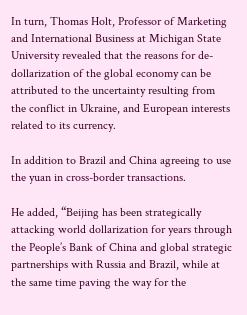In turn, Thomas Holt, Professor of Marketing and International Business at Michigan State University revealed that the reasons for de-dollarization of the global economy can be attributed to the uncertainty resulting from the conflict in Ukraine, and European interests related to its currency.

In addition to Brazil and China agreeing to use the yuan in cross-border transactions.

He added, “Beijing has been strategically attacking world dollarization for years through the People’s Bank of China and global strategic partnerships with Russia and Brazil, while at the same time paving the way for the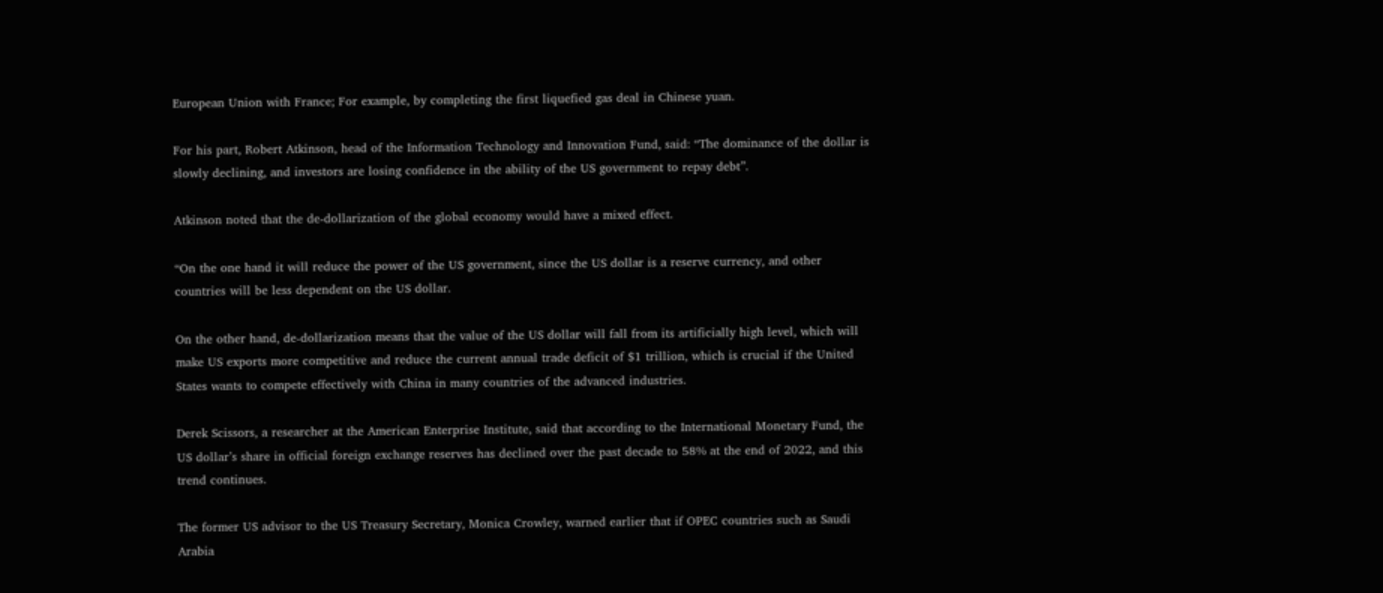European Union with France; For example, by completing the first liquefied gas deal in Chinese yuan.

For his part, Robert Atkinson, head of the Information Technology and Innovation Fund, said: “The dominance of the dollar is slowly declining, and investors are losing confidence in the ability of the US government to repay debt”.

Atkinson noted that the de-dollarization of the global economy would have a mixed effect.

“On the one hand it will reduce the power of the US government, since the US dollar is a reserve currency, and other countries will be less dependent on the US dollar.

On the other hand, de-dollarization means that the value of the US dollar will fall from its artificially high level, which will make US exports more competitive and reduce the current annual trade deficit of $1 trillion, which is crucial if the United States wants to compete effectively with China in many countries of the advanced industries.

Derek Scissors, a researcher at the American Enterprise Institute, said that according to the International Monetary Fund, the US dollar’s share in official foreign exchange reserves has declined over the past decade to 58% at the end of 2022, and this trend continues.

The former US advisor to the US Treasury Secretary, Monica Crowley, warned earlier that if OPEC countries such as Saudi Arabia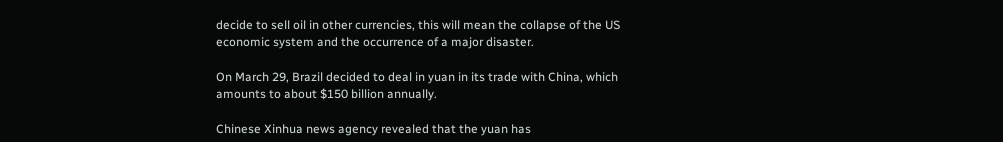decide to sell oil in other currencies, this will mean the collapse of the US economic system and the occurrence of a major disaster.

On March 29, Brazil decided to deal in yuan in its trade with China, which amounts to about $150 billion annually.

Chinese Xinhua news agency revealed that the yuan has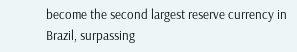become the second largest reserve currency in Brazil, surpassing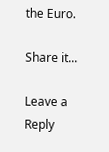the Euro.

Share it...

Leave a Reply